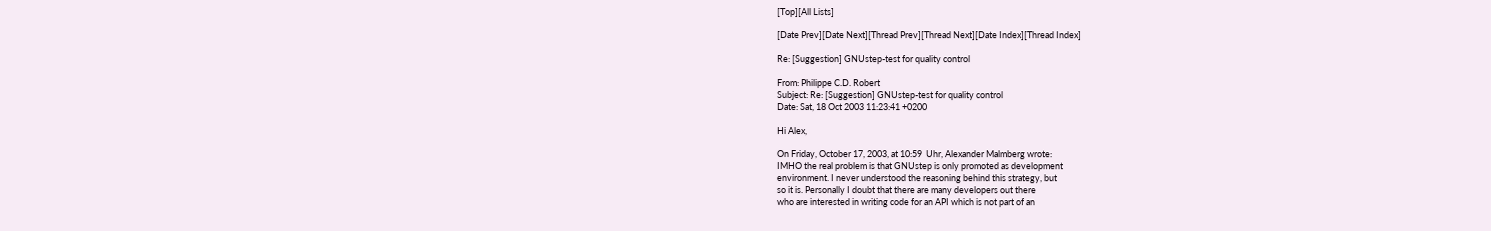[Top][All Lists]

[Date Prev][Date Next][Thread Prev][Thread Next][Date Index][Thread Index]

Re: [Suggestion] GNUstep-test for quality control

From: Philippe C.D. Robert
Subject: Re: [Suggestion] GNUstep-test for quality control
Date: Sat, 18 Oct 2003 11:23:41 +0200

Hi Alex,

On Friday, October 17, 2003, at 10:59  Uhr, Alexander Malmberg wrote:
IMHO the real problem is that GNUstep is only promoted as development
environment. I never understood the reasoning behind this strategy, but
so it is. Personally I doubt that there are many developers out there
who are interested in writing code for an API which is not part of an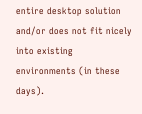entire desktop solution and/or does not fit nicely into existing
environments (in these days).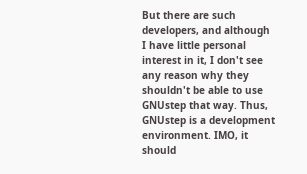But there are such developers, and although I have little personal
interest in it, I don't see any reason why they shouldn't be able to use
GNUstep that way. Thus, GNUstep is a development environment. IMO, it
should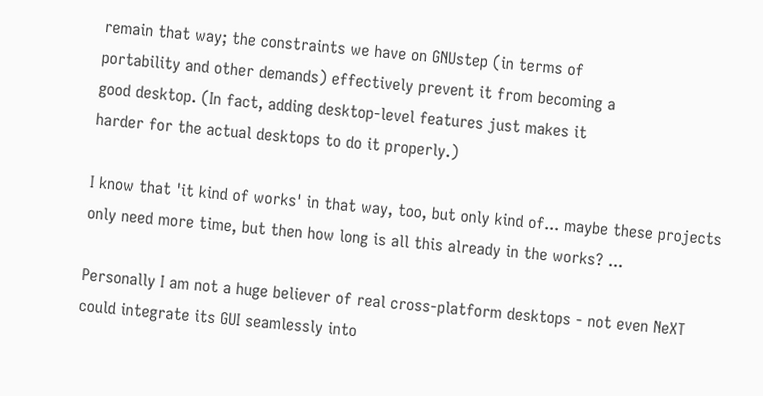remain that way; the constraints we have on GNUstep (in terms of
portability and other demands) effectively prevent it from becoming a
good desktop. (In fact, adding desktop-level features just makes it
harder for the actual desktops to do it properly.)

I know that 'it kind of works' in that way, too, but only kind of... maybe these projects only need more time, but then how long is all this already in the works? ...

Personally I am not a huge believer of real cross-platform desktops - not even NeXT could integrate its GUI seamlessly into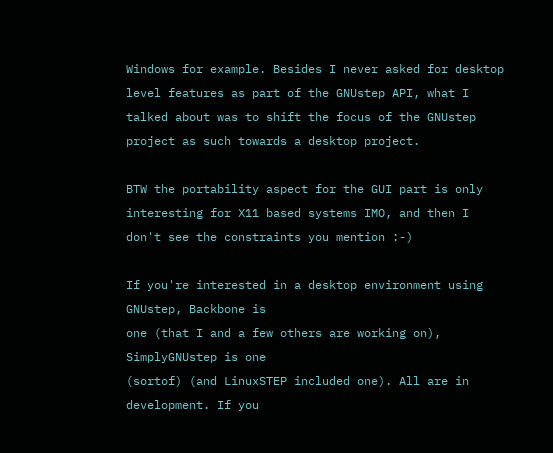Windows for example. Besides I never asked for desktop level features as part of the GNUstep API, what I talked about was to shift the focus of the GNUstep project as such towards a desktop project.

BTW the portability aspect for the GUI part is only interesting for X11 based systems IMO, and then I don't see the constraints you mention :-)

If you're interested in a desktop environment using GNUstep, Backbone is
one (that I and a few others are working on), SimplyGNUstep is one
(sortof) (and LinuxSTEP included one). All are in development. If you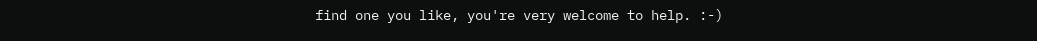find one you like, you're very welcome to help. :-)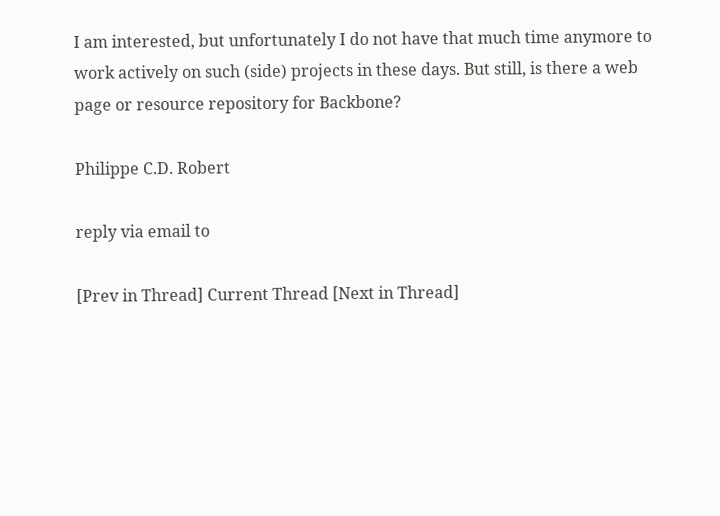I am interested, but unfortunately I do not have that much time anymore to work actively on such (side) projects in these days. But still, is there a web page or resource repository for Backbone?

Philippe C.D. Robert

reply via email to

[Prev in Thread] Current Thread [Next in Thread]